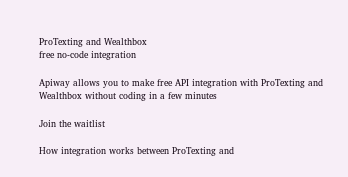ProTexting and Wealthbox
free no-code integration

Apiway allows you to make free API integration with ProTexting and Wealthbox without coding in a few minutes

Join the waitlist

How integration works between ProTexting and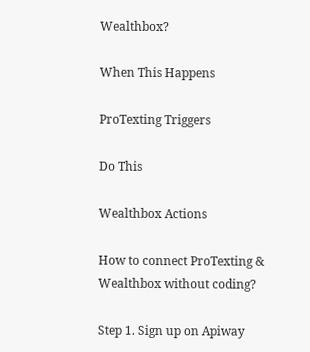Wealthbox?

When This Happens

ProTexting Triggers

Do This

Wealthbox Actions

How to connect ProTexting & Wealthbox without coding?

Step 1. Sign up on Apiway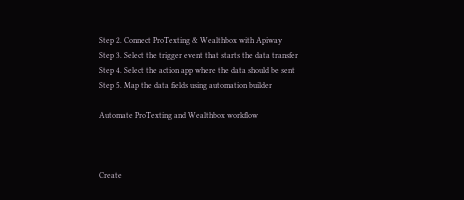Step 2. Connect ProTexting & Wealthbox with Apiway
Step 3. Select the trigger event that starts the data transfer
Step 4. Select the action app where the data should be sent
Step 5. Map the data fields using automation builder

Automate ProTexting and Wealthbox workflow



Create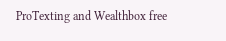ProTexting and Wealthbox free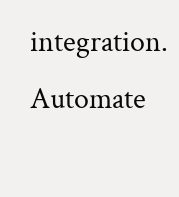integration. Automate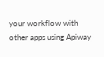your workflow with other apps using Apiway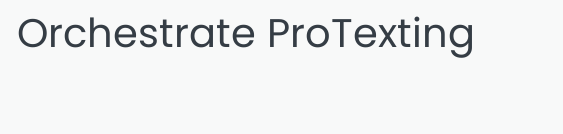Orchestrate ProTexting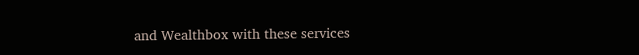and Wealthbox with these services